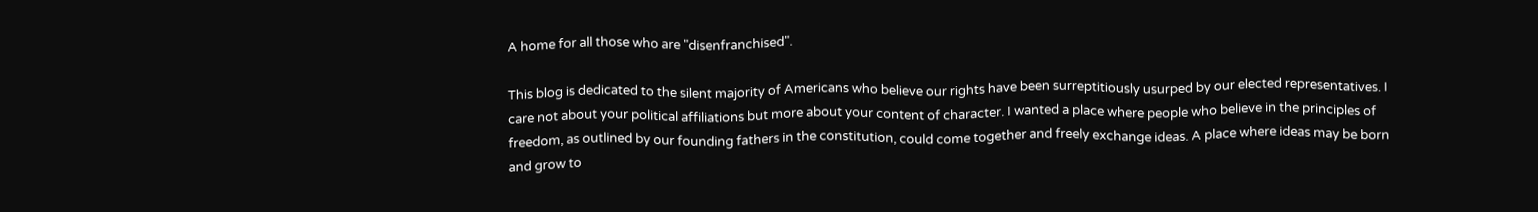A home for all those who are "disenfranchised".

This blog is dedicated to the silent majority of Americans who believe our rights have been surreptitiously usurped by our elected representatives. I care not about your political affiliations but more about your content of character. I wanted a place where people who believe in the principles of freedom, as outlined by our founding fathers in the constitution, could come together and freely exchange ideas. A place where ideas may be born and grow to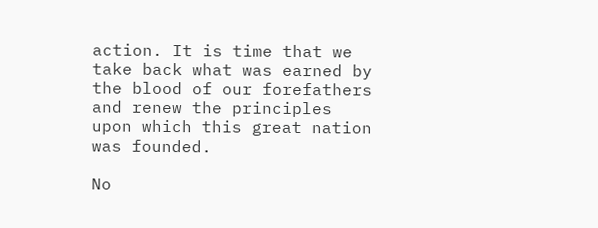action. It is time that we take back what was earned by the blood of our forefathers and renew the principles upon which this great nation was founded.

No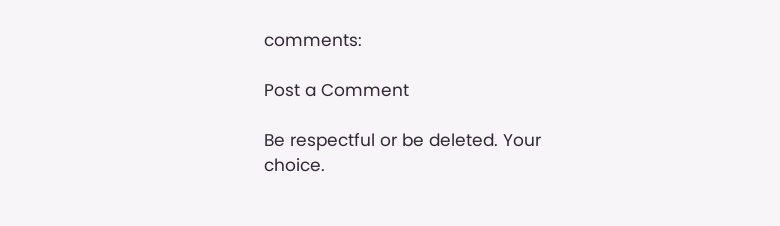comments:

Post a Comment

Be respectful or be deleted. Your choice.